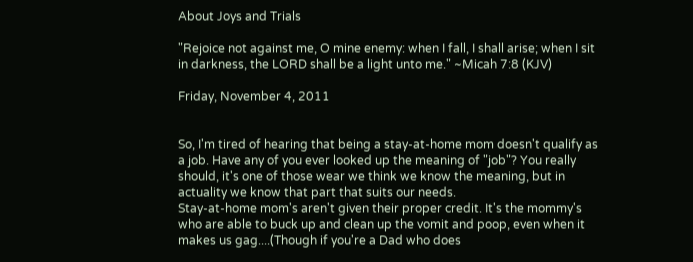About Joys and Trials

"Rejoice not against me, O mine enemy: when I fall, I shall arise; when I sit in darkness, the LORD shall be a light unto me." ~Micah 7:8 (KJV)

Friday, November 4, 2011


So, I'm tired of hearing that being a stay-at-home mom doesn't qualify as a job. Have any of you ever looked up the meaning of "job"? You really should, it's one of those wear we think we know the meaning, but in actuality we know that part that suits our needs.
Stay-at-home mom's aren't given their proper credit. It's the mommy's who are able to buck up and clean up the vomit and poop, even when it makes us gag....(Though if you're a Dad who does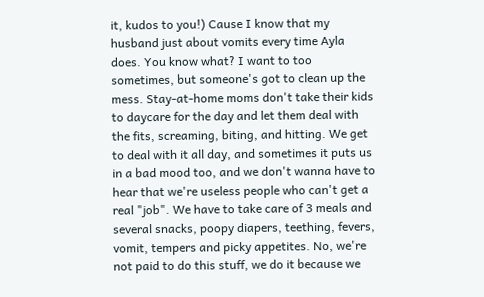it, kudos to you!) Cause I know that my husband just about vomits every time Ayla does. You know what? I want to too sometimes, but someone's got to clean up the mess. Stay-at-home moms don't take their kids to daycare for the day and let them deal with the fits, screaming, biting, and hitting. We get to deal with it all day, and sometimes it puts us in a bad mood too, and we don't wanna have to hear that we're useless people who can't get a real "job". We have to take care of 3 meals and several snacks, poopy diapers, teething, fevers, vomit, tempers and picky appetites. No, we're not paid to do this stuff, we do it because we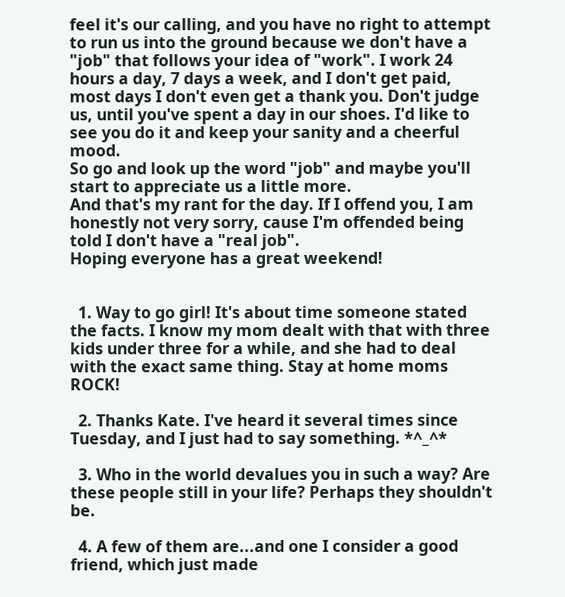feel it's our calling, and you have no right to attempt to run us into the ground because we don't have a "job" that follows your idea of "work". I work 24 hours a day, 7 days a week, and I don't get paid, most days I don't even get a thank you. Don't judge us, until you've spent a day in our shoes. I'd like to see you do it and keep your sanity and a cheerful mood.
So go and look up the word "job" and maybe you'll start to appreciate us a little more.
And that's my rant for the day. If I offend you, I am honestly not very sorry, cause I'm offended being told I don't have a "real job".
Hoping everyone has a great weekend!


  1. Way to go girl! It's about time someone stated the facts. I know my mom dealt with that with three kids under three for a while, and she had to deal with the exact same thing. Stay at home moms ROCK!

  2. Thanks Kate. I've heard it several times since Tuesday, and I just had to say something. *^_^*

  3. Who in the world devalues you in such a way? Are these people still in your life? Perhaps they shouldn't be.

  4. A few of them are...and one I consider a good friend, which just made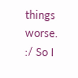things worse. :/ So I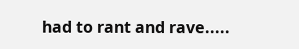had to rant and rave.....